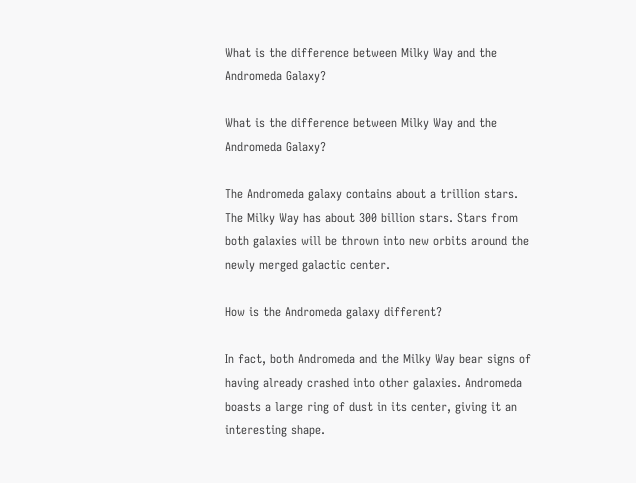What is the difference between Milky Way and the Andromeda Galaxy?

What is the difference between Milky Way and the Andromeda Galaxy?

The Andromeda galaxy contains about a trillion stars. The Milky Way has about 300 billion stars. Stars from both galaxies will be thrown into new orbits around the newly merged galactic center.

How is the Andromeda galaxy different?

In fact, both Andromeda and the Milky Way bear signs of having already crashed into other galaxies. Andromeda boasts a large ring of dust in its center, giving it an interesting shape.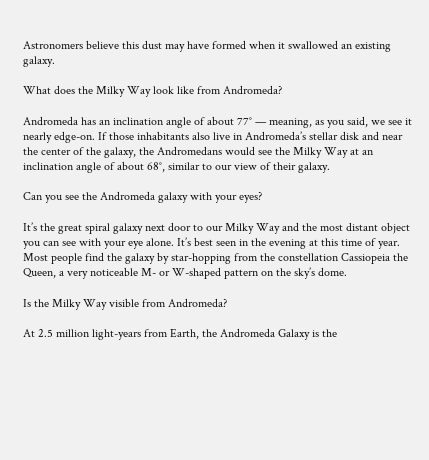Astronomers believe this dust may have formed when it swallowed an existing galaxy.

What does the Milky Way look like from Andromeda?

Andromeda has an inclination angle of about 77° — meaning, as you said, we see it nearly edge-on. If those inhabitants also live in Andromeda’s stellar disk and near the center of the galaxy, the Andromedans would see the Milky Way at an inclination angle of about 68°, similar to our view of their galaxy.

Can you see the Andromeda galaxy with your eyes?

It’s the great spiral galaxy next door to our Milky Way and the most distant object you can see with your eye alone. It’s best seen in the evening at this time of year. Most people find the galaxy by star-hopping from the constellation Cassiopeia the Queen, a very noticeable M- or W-shaped pattern on the sky’s dome.

Is the Milky Way visible from Andromeda?

At 2.5 million light-years from Earth, the Andromeda Galaxy is the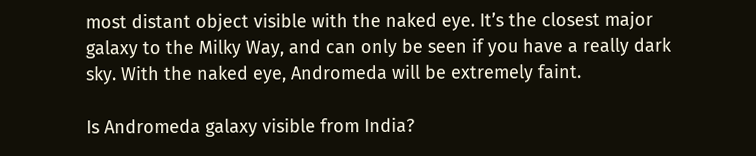most distant object visible with the naked eye. It’s the closest major galaxy to the Milky Way, and can only be seen if you have a really dark sky. With the naked eye, Andromeda will be extremely faint.

Is Andromeda galaxy visible from India?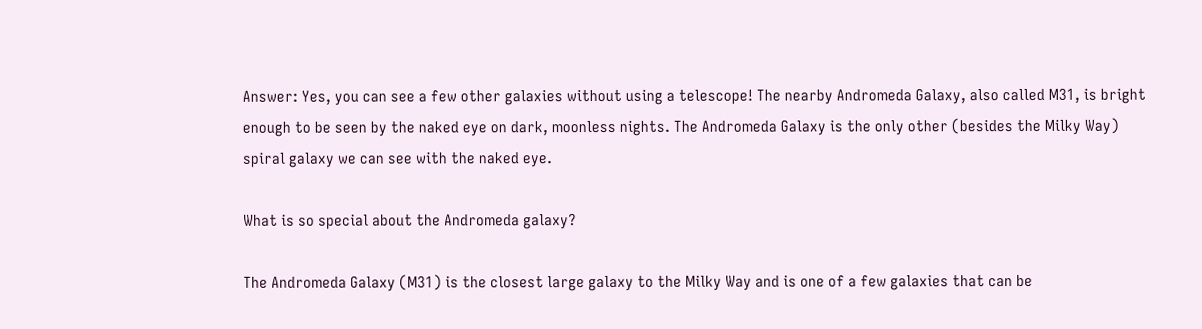Answer: Yes, you can see a few other galaxies without using a telescope! The nearby Andromeda Galaxy, also called M31, is bright enough to be seen by the naked eye on dark, moonless nights. The Andromeda Galaxy is the only other (besides the Milky Way) spiral galaxy we can see with the naked eye.

What is so special about the Andromeda galaxy?

The Andromeda Galaxy (M31) is the closest large galaxy to the Milky Way and is one of a few galaxies that can be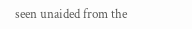seen unaided from the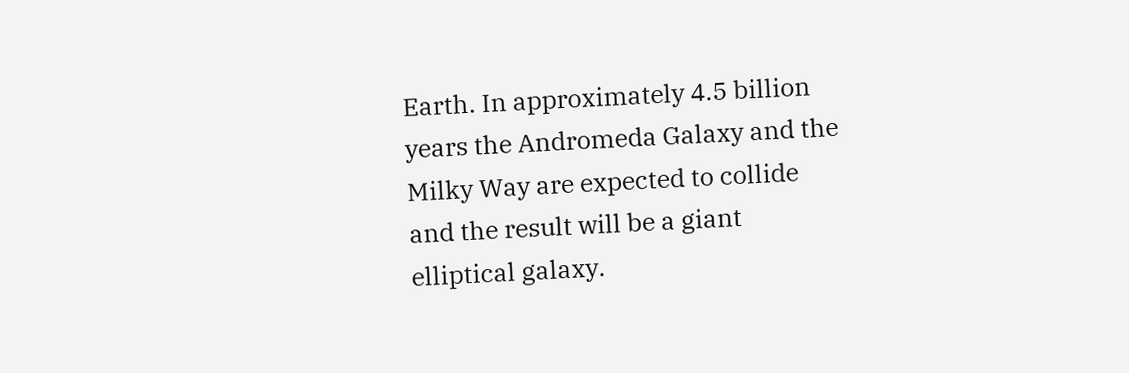Earth. In approximately 4.5 billion years the Andromeda Galaxy and the Milky Way are expected to collide and the result will be a giant elliptical galaxy.